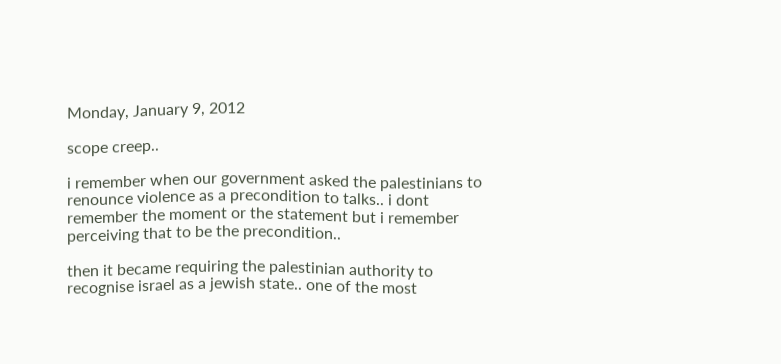Monday, January 9, 2012

scope creep..

i remember when our government asked the palestinians to renounce violence as a precondition to talks.. i dont remember the moment or the statement but i remember perceiving that to be the precondition..

then it became requiring the palestinian authority to recognise israel as a jewish state.. one of the most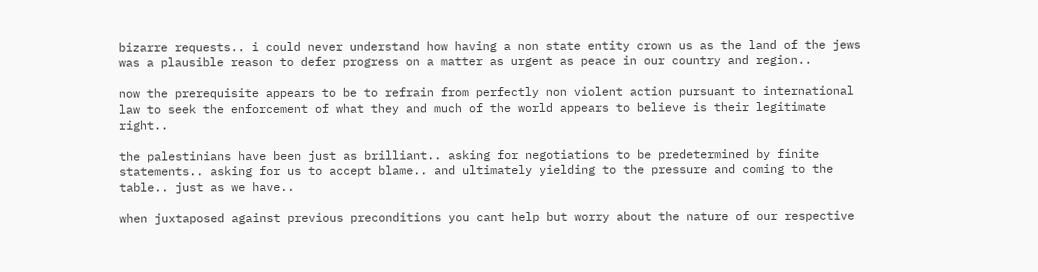bizarre requests.. i could never understand how having a non state entity crown us as the land of the jews was a plausible reason to defer progress on a matter as urgent as peace in our country and region..

now the prerequisite appears to be to refrain from perfectly non violent action pursuant to international law to seek the enforcement of what they and much of the world appears to believe is their legitimate right..

the palestinians have been just as brilliant.. asking for negotiations to be predetermined by finite statements.. asking for us to accept blame.. and ultimately yielding to the pressure and coming to the table.. just as we have..

when juxtaposed against previous preconditions you cant help but worry about the nature of our respective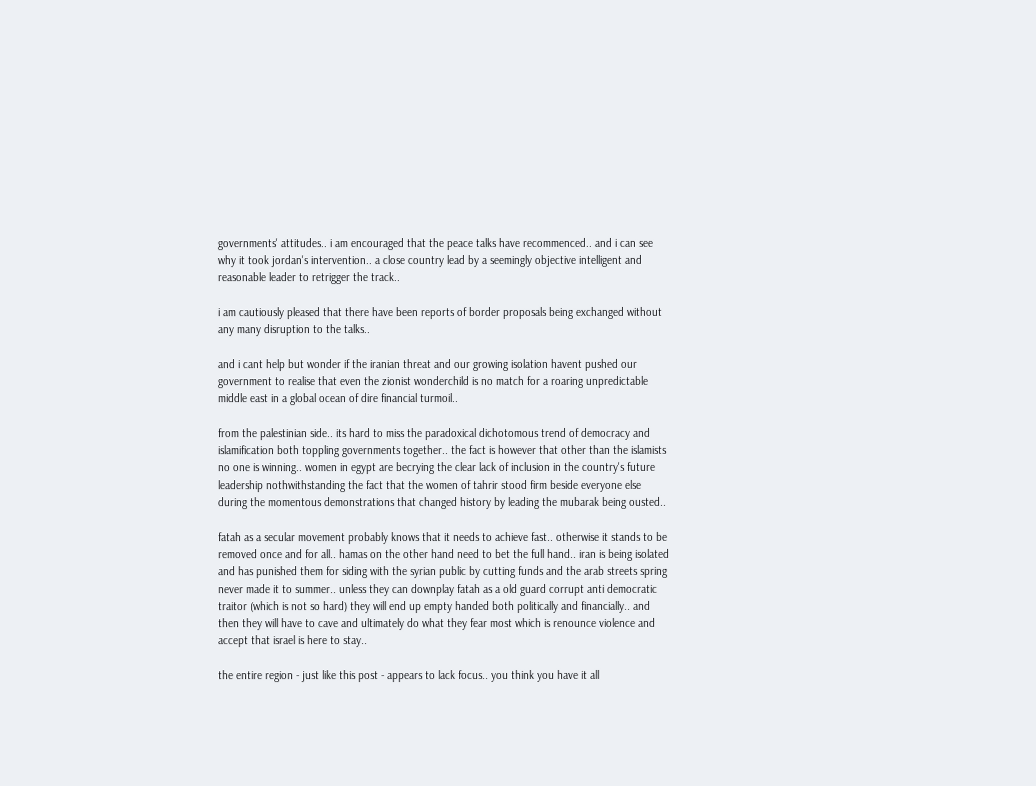governments' attitudes.. i am encouraged that the peace talks have recommenced.. and i can see why it took jordan's intervention.. a close country lead by a seemingly objective intelligent and reasonable leader to retrigger the track..

i am cautiously pleased that there have been reports of border proposals being exchanged without any many disruption to the talks..

and i cant help but wonder if the iranian threat and our growing isolation havent pushed our government to realise that even the zionist wonderchild is no match for a roaring unpredictable middle east in a global ocean of dire financial turmoil..

from the palestinian side.. its hard to miss the paradoxical dichotomous trend of democracy and islamification both toppling governments together.. the fact is however that other than the islamists no one is winning.. women in egypt are becrying the clear lack of inclusion in the country's future leadership nothwithstanding the fact that the women of tahrir stood firm beside everyone else during the momentous demonstrations that changed history by leading the mubarak being ousted..

fatah as a secular movement probably knows that it needs to achieve fast.. otherwise it stands to be removed once and for all.. hamas on the other hand need to bet the full hand.. iran is being isolated and has punished them for siding with the syrian public by cutting funds and the arab streets spring never made it to summer.. unless they can downplay fatah as a old guard corrupt anti democratic traitor (which is not so hard) they will end up empty handed both politically and financially.. and then they will have to cave and ultimately do what they fear most which is renounce violence and accept that israel is here to stay..

the entire region - just like this post - appears to lack focus.. you think you have it all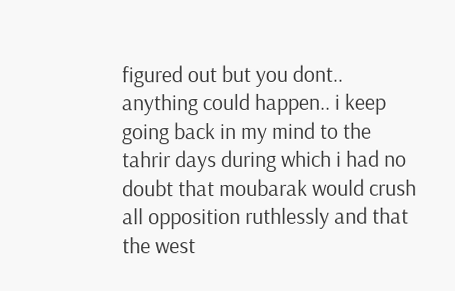figured out but you dont.. anything could happen.. i keep going back in my mind to the tahrir days during which i had no doubt that moubarak would crush all opposition ruthlessly and that the west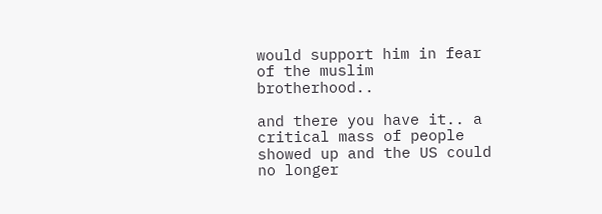would support him in fear of the muslim brotherhood..

and there you have it.. a critical mass of people showed up and the US could no longer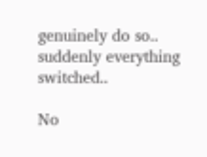genuinely do so.. suddenly everything switched..

No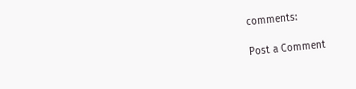comments:

Post a Comment